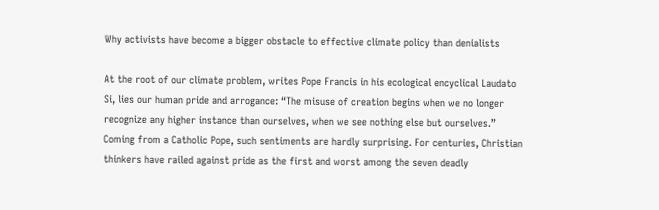Why activists have become a bigger obstacle to effective climate policy than denialists

At the root of our climate problem, writes Pope Francis in his ecological encyclical Laudato Si, lies our human pride and arrogance: “The misuse of creation begins when we no longer recognize any higher instance than ourselves, when we see nothing else but ourselves.” Coming from a Catholic Pope, such sentiments are hardly surprising. For centuries, Christian thinkers have railed against pride as the first and worst among the seven deadly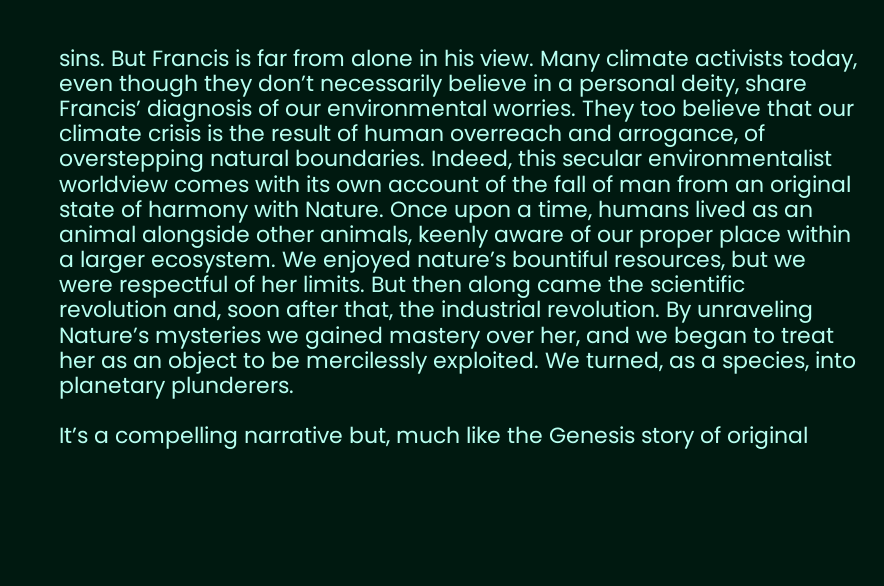sins. But Francis is far from alone in his view. Many climate activists today, even though they don’t necessarily believe in a personal deity, share Francis’ diagnosis of our environmental worries. They too believe that our climate crisis is the result of human overreach and arrogance, of overstepping natural boundaries. Indeed, this secular environmentalist worldview comes with its own account of the fall of man from an original state of harmony with Nature. Once upon a time, humans lived as an animal alongside other animals, keenly aware of our proper place within a larger ecosystem. We enjoyed nature’s bountiful resources, but we were respectful of her limits. But then along came the scientific revolution and, soon after that, the industrial revolution. By unraveling Nature’s mysteries we gained mastery over her, and we began to treat her as an object to be mercilessly exploited. We turned, as a species, into planetary plunderers.

It’s a compelling narrative but, much like the Genesis story of original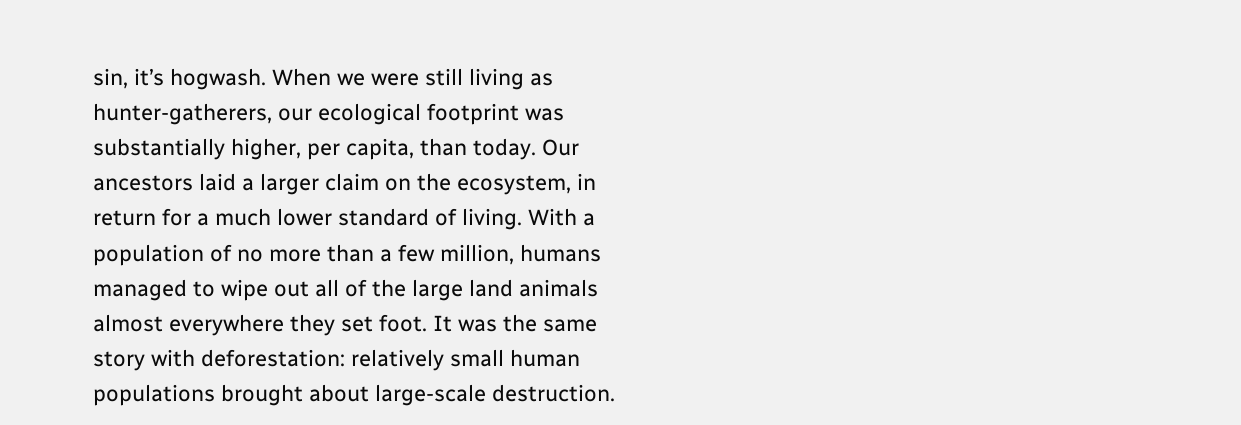sin, it’s hogwash. When we were still living as hunter-gatherers, our ecological footprint was substantially higher, per capita, than today. Our ancestors laid a larger claim on the ecosystem, in return for a much lower standard of living. With a population of no more than a few million, humans managed to wipe out all of the large land animals almost everywhere they set foot. It was the same story with deforestation: relatively small human populations brought about large-scale destruction.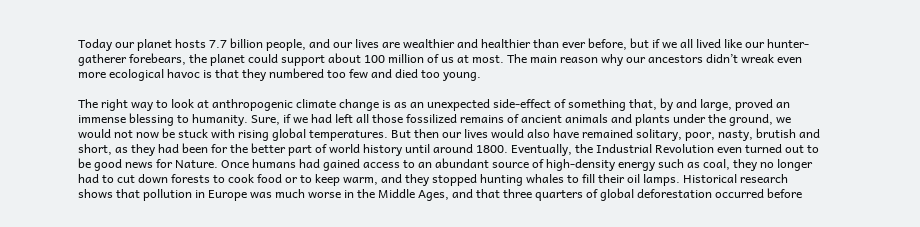Today our planet hosts 7.7 billion people, and our lives are wealthier and healthier than ever before, but if we all lived like our hunter-gatherer forebears, the planet could support about 100 million of us at most. The main reason why our ancestors didn’t wreak even more ecological havoc is that they numbered too few and died too young.

The right way to look at anthropogenic climate change is as an unexpected side-effect of something that, by and large, proved an immense blessing to humanity. Sure, if we had left all those fossilized remains of ancient animals and plants under the ground, we would not now be stuck with rising global temperatures. But then our lives would also have remained solitary, poor, nasty, brutish and short, as they had been for the better part of world history until around 1800. Eventually, the Industrial Revolution even turned out to be good news for Nature. Once humans had gained access to an abundant source of high-density energy such as coal, they no longer had to cut down forests to cook food or to keep warm, and they stopped hunting whales to fill their oil lamps. Historical research shows that pollution in Europe was much worse in the Middle Ages, and that three quarters of global deforestation occurred before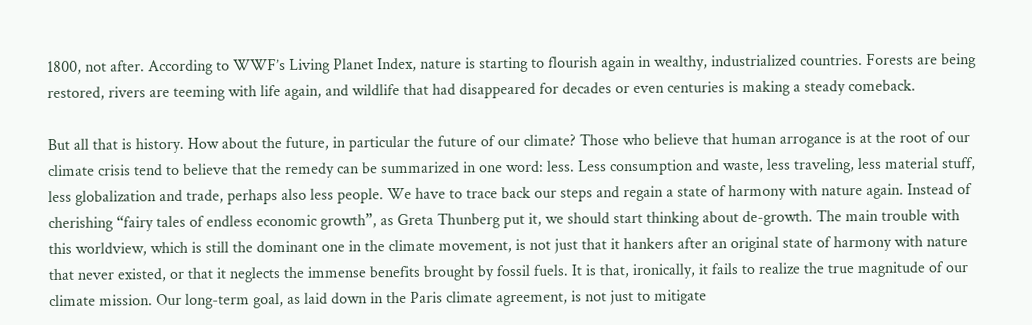1800, not after. According to WWF’s Living Planet Index, nature is starting to flourish again in wealthy, industrialized countries. Forests are being restored, rivers are teeming with life again, and wildlife that had disappeared for decades or even centuries is making a steady comeback.

But all that is history. How about the future, in particular the future of our climate? Those who believe that human arrogance is at the root of our climate crisis tend to believe that the remedy can be summarized in one word: less. Less consumption and waste, less traveling, less material stuff, less globalization and trade, perhaps also less people. We have to trace back our steps and regain a state of harmony with nature again. Instead of cherishing “fairy tales of endless economic growth”, as Greta Thunberg put it, we should start thinking about de-growth. The main trouble with this worldview, which is still the dominant one in the climate movement, is not just that it hankers after an original state of harmony with nature that never existed, or that it neglects the immense benefits brought by fossil fuels. It is that, ironically, it fails to realize the true magnitude of our climate mission. Our long-term goal, as laid down in the Paris climate agreement, is not just to mitigate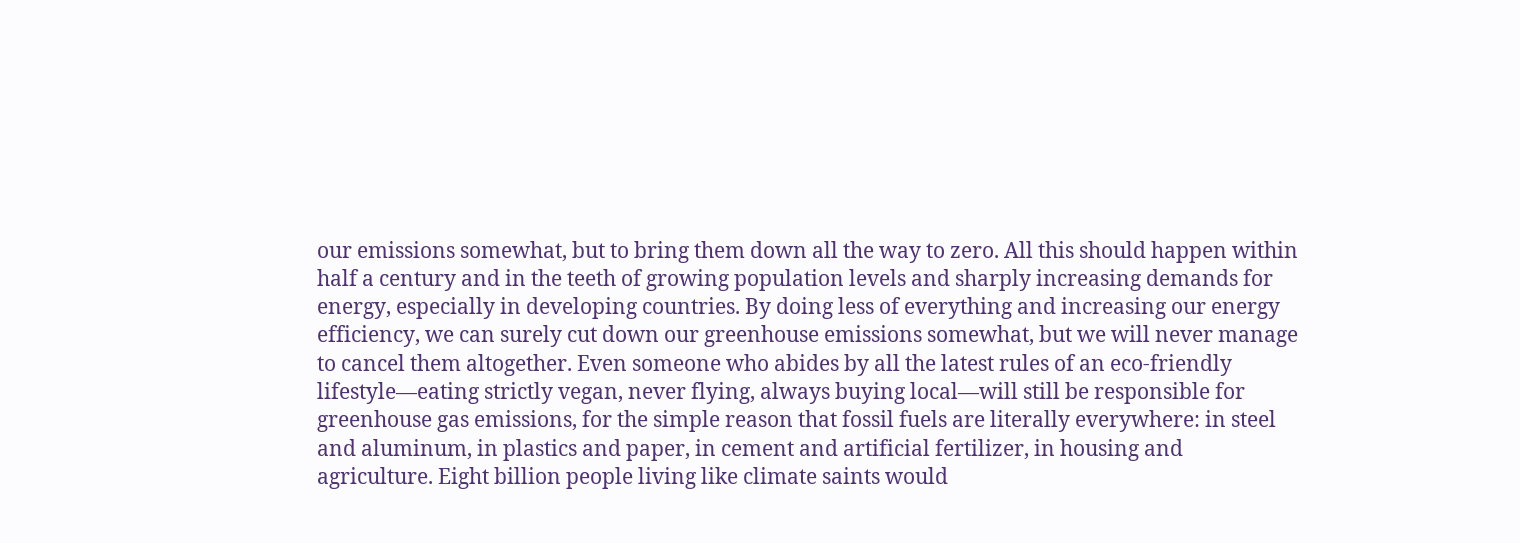our emissions somewhat, but to bring them down all the way to zero. All this should happen within half a century and in the teeth of growing population levels and sharply increasing demands for energy, especially in developing countries. By doing less of everything and increasing our energy efficiency, we can surely cut down our greenhouse emissions somewhat, but we will never manage to cancel them altogether. Even someone who abides by all the latest rules of an eco-friendly lifestyle—eating strictly vegan, never flying, always buying local—will still be responsible for greenhouse gas emissions, for the simple reason that fossil fuels are literally everywhere: in steel and aluminum, in plastics and paper, in cement and artificial fertilizer, in housing and agriculture. Eight billion people living like climate saints would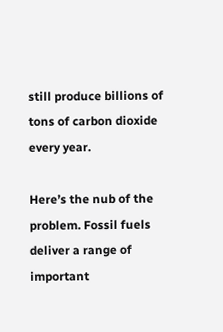still produce billions of tons of carbon dioxide every year.

Here’s the nub of the problem. Fossil fuels deliver a range of important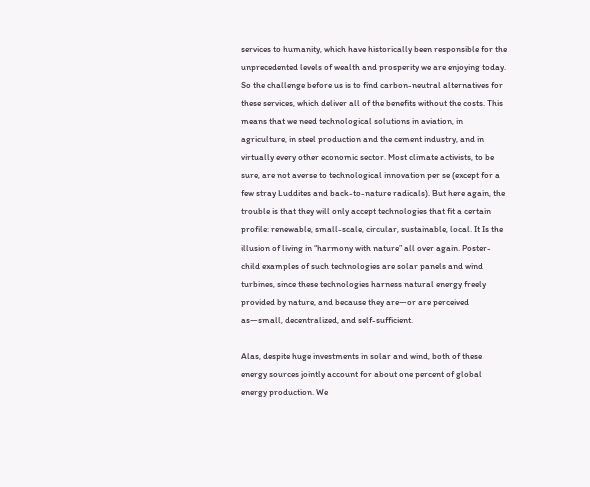services to humanity, which have historically been responsible for the unprecedented levels of wealth and prosperity we are enjoying today. So the challenge before us is to find carbon-neutral alternatives for these services, which deliver all of the benefits without the costs. This means that we need technological solutions in aviation, in agriculture, in steel production and the cement industry, and in virtually every other economic sector. Most climate activists, to be sure, are not averse to technological innovation per se (except for a few stray Luddites and back-to-nature radicals). But here again, the trouble is that they will only accept technologies that fit a certain profile: renewable, small-scale, circular, sustainable, local. It Is the illusion of living in “harmony with nature” all over again. Poster-child examples of such technologies are solar panels and wind turbines, since these technologies harness natural energy freely provided by nature, and because they are—or are perceived as—small, decentralized, and self-sufficient.

Alas, despite huge investments in solar and wind, both of these energy sources jointly account for about one percent of global energy production. We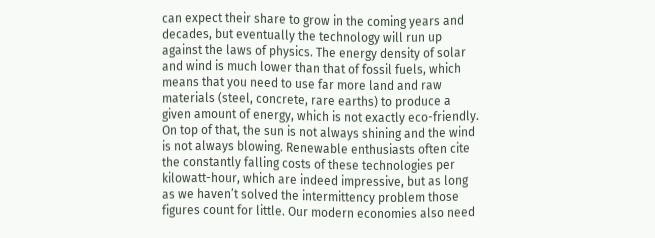can expect their share to grow in the coming years and decades, but eventually the technology will run up against the laws of physics. The energy density of solar and wind is much lower than that of fossil fuels, which means that you need to use far more land and raw materials (steel, concrete, rare earths) to produce a given amount of energy, which is not exactly eco-friendly. On top of that, the sun is not always shining and the wind is not always blowing. Renewable enthusiasts often cite the constantly falling costs of these technologies per kilowatt-hour, which are indeed impressive, but as long as we haven’t solved the intermittency problem those figures count for little. Our modern economies also need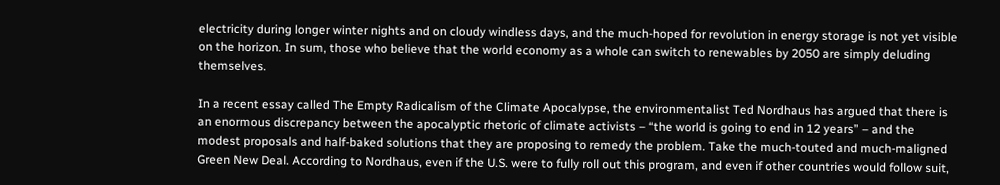electricity during longer winter nights and on cloudy windless days, and the much-hoped for revolution in energy storage is not yet visible on the horizon. In sum, those who believe that the world economy as a whole can switch to renewables by 2050 are simply deluding themselves.

In a recent essay called The Empty Radicalism of the Climate Apocalypse, the environmentalist Ted Nordhaus has argued that there is an enormous discrepancy between the apocalyptic rhetoric of climate activists – “the world is going to end in 12 years” – and the modest proposals and half-baked solutions that they are proposing to remedy the problem. Take the much-touted and much-maligned Green New Deal. According to Nordhaus, even if the U.S. were to fully roll out this program, and even if other countries would follow suit,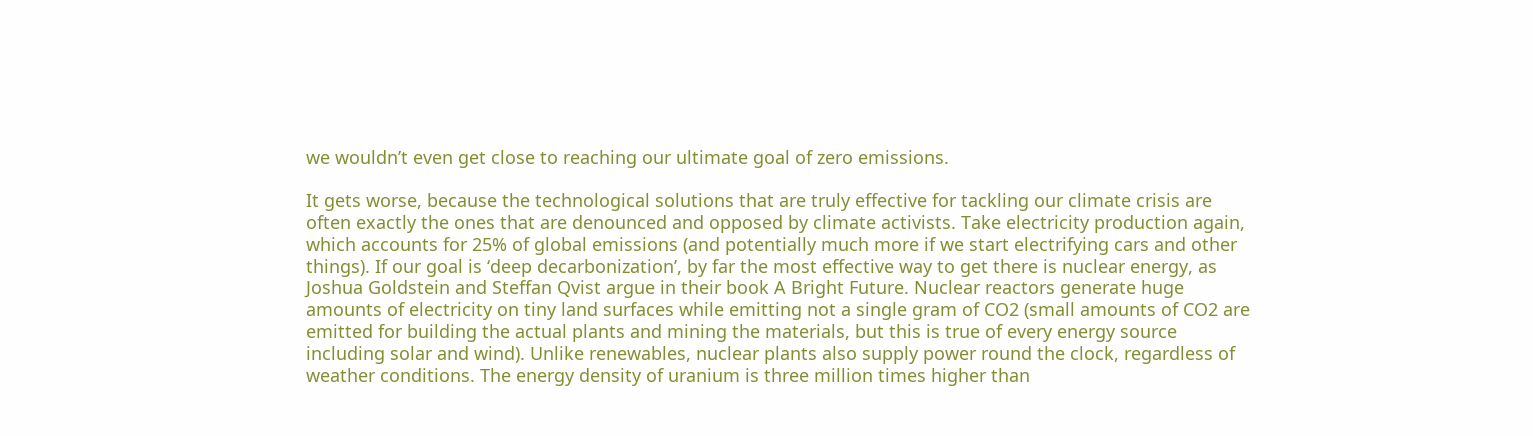we wouldn’t even get close to reaching our ultimate goal of zero emissions.

It gets worse, because the technological solutions that are truly effective for tackling our climate crisis are often exactly the ones that are denounced and opposed by climate activists. Take electricity production again, which accounts for 25% of global emissions (and potentially much more if we start electrifying cars and other things). If our goal is ‘deep decarbonization’, by far the most effective way to get there is nuclear energy, as Joshua Goldstein and Steffan Qvist argue in their book A Bright Future. Nuclear reactors generate huge amounts of electricity on tiny land surfaces while emitting not a single gram of CO2 (small amounts of CO2 are emitted for building the actual plants and mining the materials, but this is true of every energy source including solar and wind). Unlike renewables, nuclear plants also supply power round the clock, regardless of weather conditions. The energy density of uranium is three million times higher than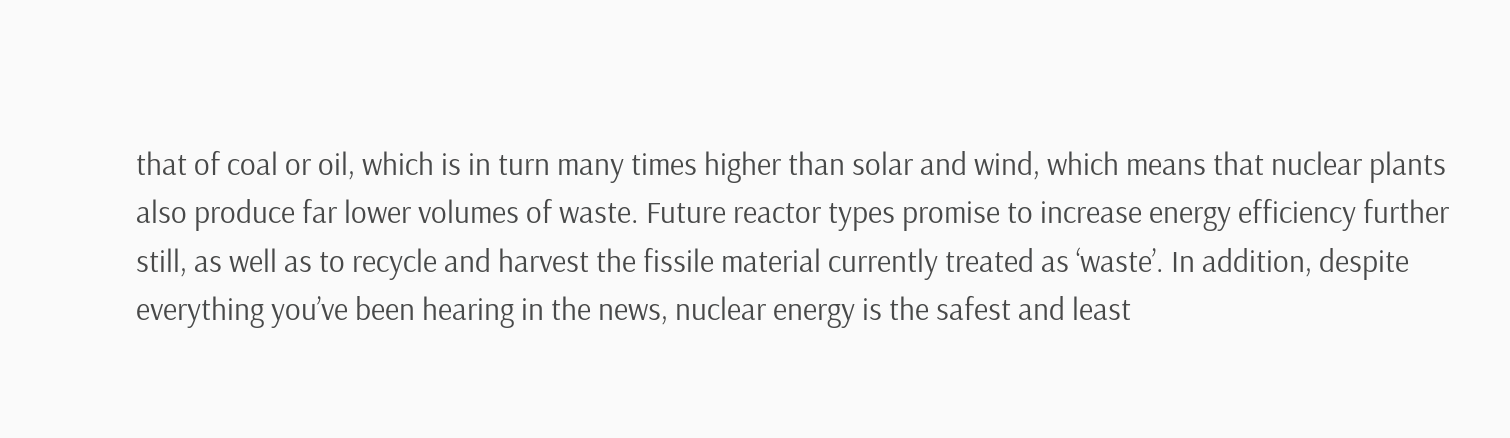that of coal or oil, which is in turn many times higher than solar and wind, which means that nuclear plants also produce far lower volumes of waste. Future reactor types promise to increase energy efficiency further still, as well as to recycle and harvest the fissile material currently treated as ‘waste’. In addition, despite everything you’ve been hearing in the news, nuclear energy is the safest and least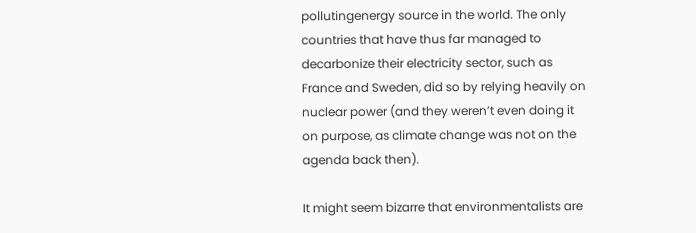pollutingenergy source in the world. The only countries that have thus far managed to decarbonize their electricity sector, such as France and Sweden, did so by relying heavily on nuclear power (and they weren’t even doing it on purpose, as climate change was not on the agenda back then).

It might seem bizarre that environmentalists are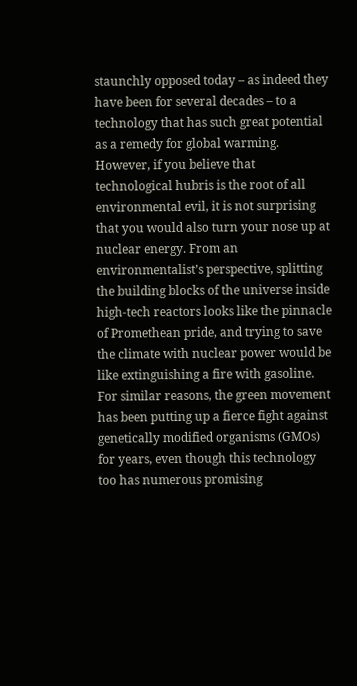staunchly opposed today – as indeed they have been for several decades – to a technology that has such great potential as a remedy for global warming. However, if you believe that technological hubris is the root of all environmental evil, it is not surprising that you would also turn your nose up at nuclear energy. From an environmentalist’s perspective, splitting the building blocks of the universe inside high-tech reactors looks like the pinnacle of Promethean pride, and trying to save the climate with nuclear power would be like extinguishing a fire with gasoline. For similar reasons, the green movement has been putting up a fierce fight against genetically modified organisms (GMOs) for years, even though this technology too has numerous promising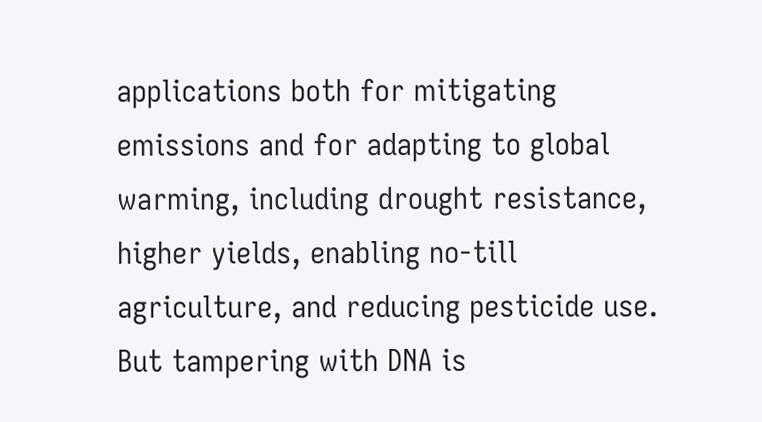applications both for mitigating emissions and for adapting to global warming, including drought resistance, higher yields, enabling no-till agriculture, and reducing pesticide use. But tampering with DNA is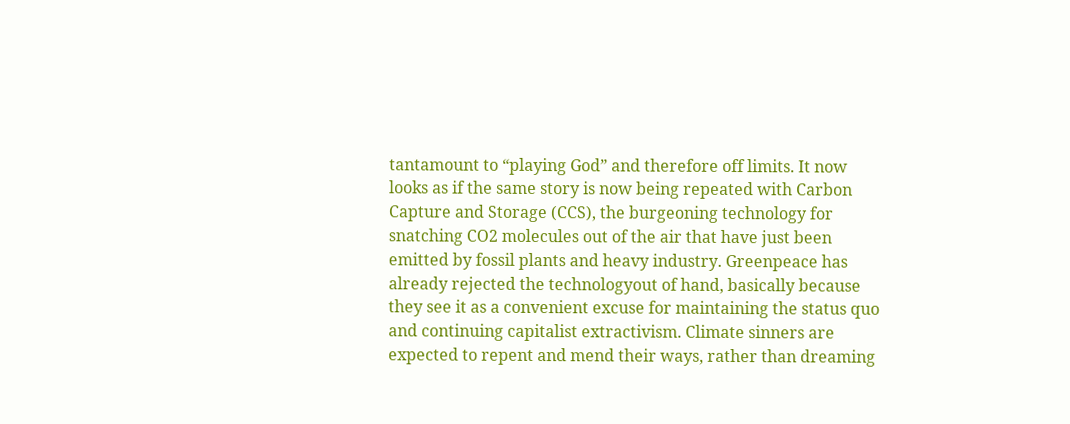tantamount to “playing God” and therefore off limits. It now looks as if the same story is now being repeated with Carbon Capture and Storage (CCS), the burgeoning technology for snatching CO2 molecules out of the air that have just been emitted by fossil plants and heavy industry. Greenpeace has already rejected the technologyout of hand, basically because they see it as a convenient excuse for maintaining the status quo and continuing capitalist extractivism. Climate sinners are expected to repent and mend their ways, rather than dreaming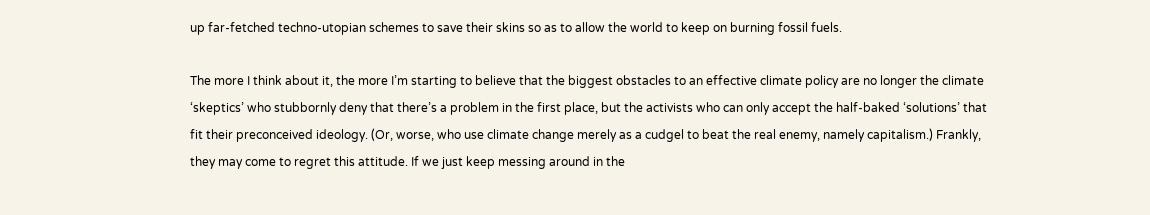up far-fetched techno-utopian schemes to save their skins so as to allow the world to keep on burning fossil fuels.

The more I think about it, the more I’m starting to believe that the biggest obstacles to an effective climate policy are no longer the climate ‘skeptics’ who stubbornly deny that there’s a problem in the first place, but the activists who can only accept the half-baked ‘solutions’ that fit their preconceived ideology. (Or, worse, who use climate change merely as a cudgel to beat the real enemy, namely capitalism.) Frankly, they may come to regret this attitude. If we just keep messing around in the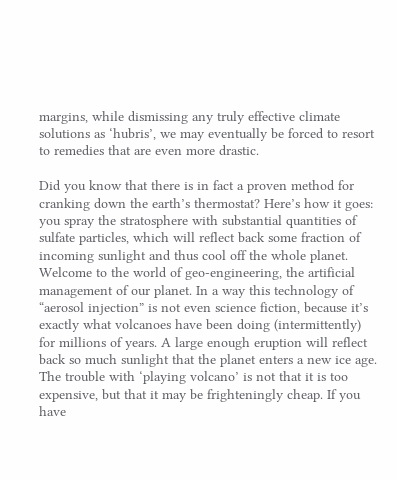margins, while dismissing any truly effective climate solutions as ‘hubris’, we may eventually be forced to resort to remedies that are even more drastic.

Did you know that there is in fact a proven method for cranking down the earth’s thermostat? Here’s how it goes: you spray the stratosphere with substantial quantities of sulfate particles, which will reflect back some fraction of incoming sunlight and thus cool off the whole planet. Welcome to the world of geo-engineering, the artificial management of our planet. In a way this technology of “aerosol injection” is not even science fiction, because it’s exactly what volcanoes have been doing (intermittently) for millions of years. A large enough eruption will reflect back so much sunlight that the planet enters a new ice age. The trouble with ‘playing volcano’ is not that it is too expensive, but that it may be frighteningly cheap. If you have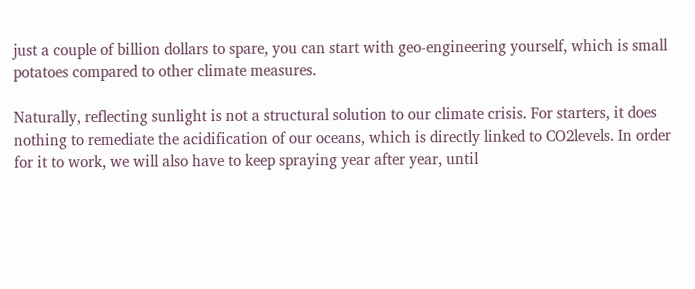just a couple of billion dollars to spare, you can start with geo-engineering yourself, which is small potatoes compared to other climate measures.

Naturally, reflecting sunlight is not a structural solution to our climate crisis. For starters, it does nothing to remediate the acidification of our oceans, which is directly linked to CO2levels. In order for it to work, we will also have to keep spraying year after year, until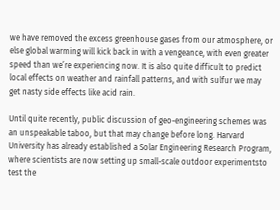we have removed the excess greenhouse gases from our atmosphere, or else global warming will kick back in with a vengeance, with even greater speed than we’re experiencing now. It is also quite difficult to predict local effects on weather and rainfall patterns, and with sulfur we may get nasty side effects like acid rain.

Until quite recently, public discussion of geo-engineering schemes was an unspeakable taboo, but that may change before long. Harvard University has already established a Solar Engineering Research Program, where scientists are now setting up small-scale outdoor experimentsto test the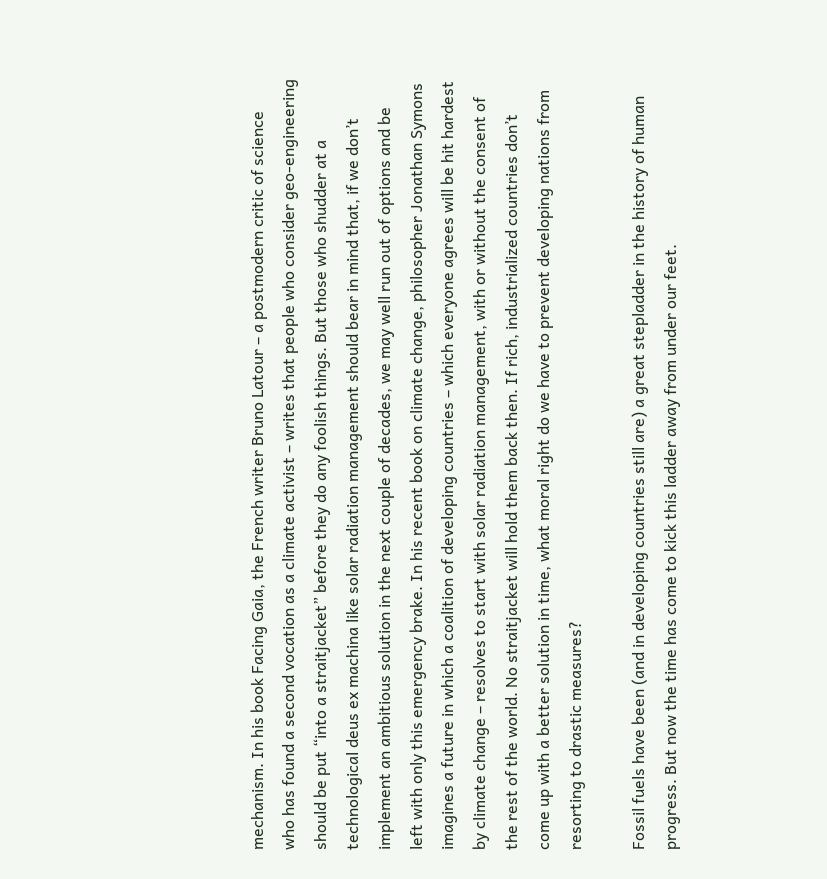mechanism. In his book Facing Gaia, the French writer Bruno Latour – a postmodern critic of science who has found a second vocation as a climate activist – writes that people who consider geo-engineering should be put “into a straitjacket” before they do any foolish things. But those who shudder at a technological deus ex machina like solar radiation management should bear in mind that, if we don’t implement an ambitious solution in the next couple of decades, we may well run out of options and be left with only this emergency brake. In his recent book on climate change, philosopher Jonathan Symons imagines a future in which a coalition of developing countries – which everyone agrees will be hit hardest by climate change – resolves to start with solar radiation management, with or without the consent of the rest of the world. No straitjacket will hold them back then. If rich, industrialized countries don’t come up with a better solution in time, what moral right do we have to prevent developing nations from resorting to drastic measures?

Fossil fuels have been (and in developing countries still are) a great stepladder in the history of human progress. But now the time has come to kick this ladder away from under our feet.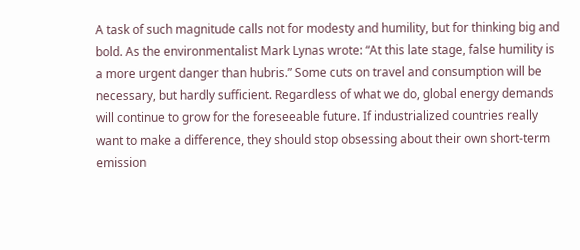A task of such magnitude calls not for modesty and humility, but for thinking big and bold. As the environmentalist Mark Lynas wrote: “At this late stage, false humility is a more urgent danger than hubris.” Some cuts on travel and consumption will be necessary, but hardly sufficient. Regardless of what we do, global energy demands will continue to grow for the foreseeable future. If industrialized countries really want to make a difference, they should stop obsessing about their own short-term emission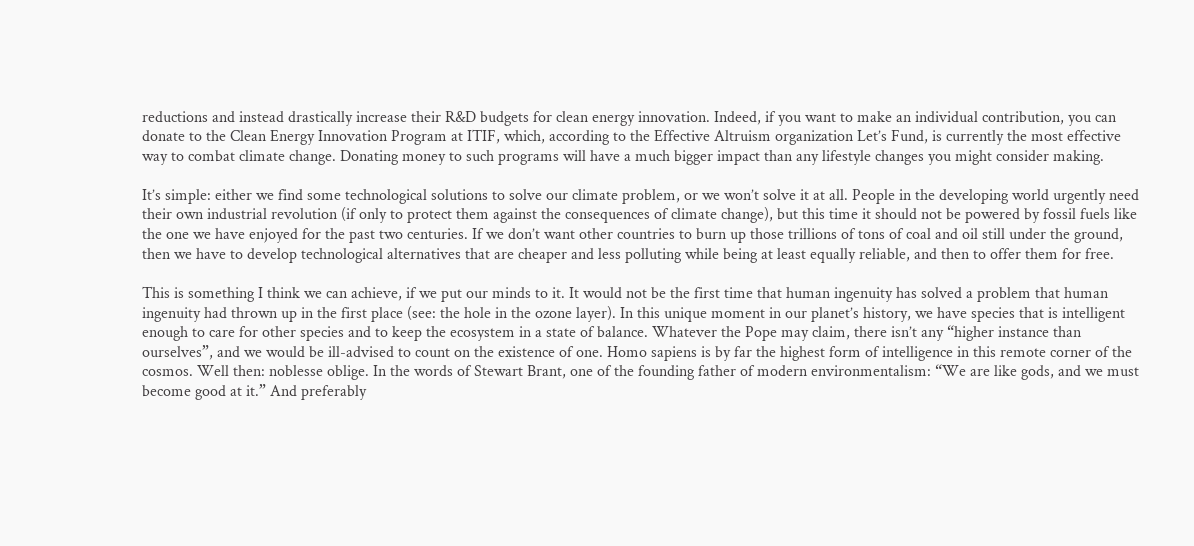reductions and instead drastically increase their R&D budgets for clean energy innovation. Indeed, if you want to make an individual contribution, you can donate to the Clean Energy Innovation Program at ITIF, which, according to the Effective Altruism organization Let’s Fund, is currently the most effective way to combat climate change. Donating money to such programs will have a much bigger impact than any lifestyle changes you might consider making.

It’s simple: either we find some technological solutions to solve our climate problem, or we won’t solve it at all. People in the developing world urgently need their own industrial revolution (if only to protect them against the consequences of climate change), but this time it should not be powered by fossil fuels like the one we have enjoyed for the past two centuries. If we don’t want other countries to burn up those trillions of tons of coal and oil still under the ground, then we have to develop technological alternatives that are cheaper and less polluting while being at least equally reliable, and then to offer them for free.

This is something I think we can achieve, if we put our minds to it. It would not be the first time that human ingenuity has solved a problem that human ingenuity had thrown up in the first place (see: the hole in the ozone layer). In this unique moment in our planet’s history, we have species that is intelligent enough to care for other species and to keep the ecosystem in a state of balance. Whatever the Pope may claim, there isn’t any “higher instance than ourselves”, and we would be ill-advised to count on the existence of one. Homo sapiens is by far the highest form of intelligence in this remote corner of the cosmos. Well then: noblesse oblige. In the words of Stewart Brant, one of the founding father of modern environmentalism: “We are like gods, and we must become good at it.” And preferably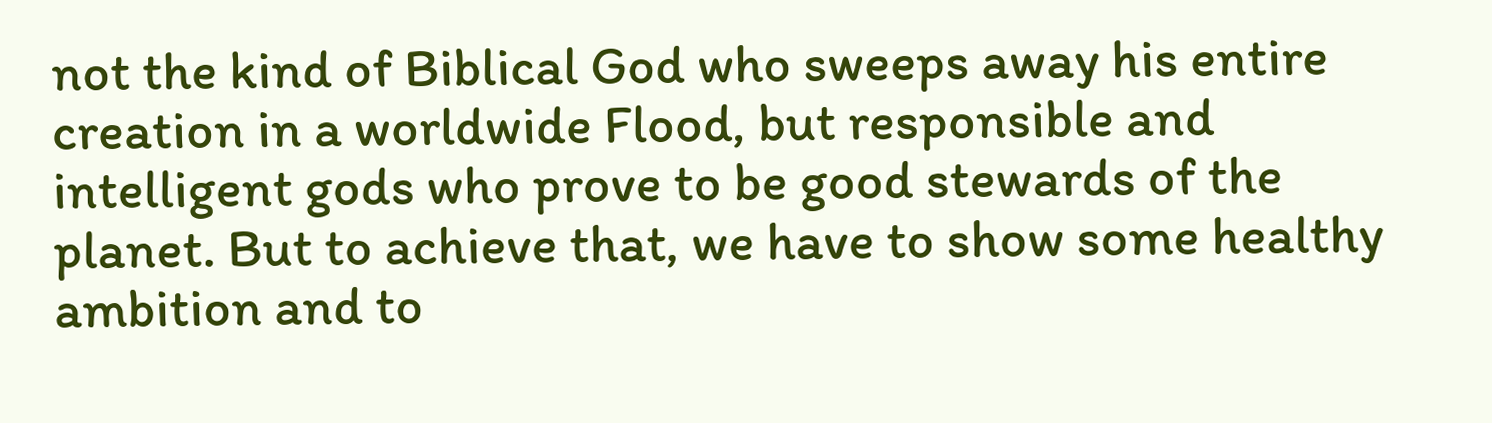not the kind of Biblical God who sweeps away his entire creation in a worldwide Flood, but responsible and intelligent gods who prove to be good stewards of the planet. But to achieve that, we have to show some healthy ambition and to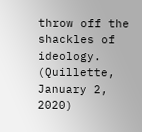throw off the shackles of ideology.
(Quillette, January 2, 2020)